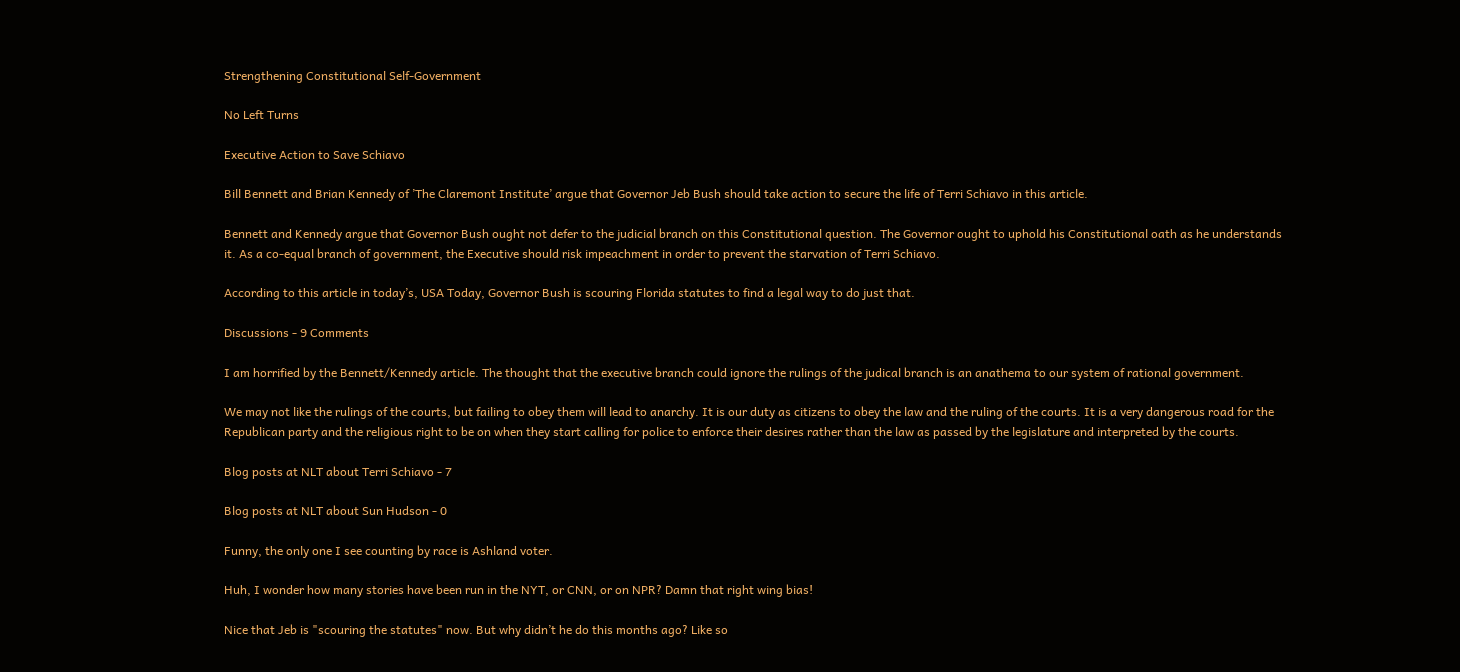Strengthening Constitutional Self-Government

No Left Turns

Executive Action to Save Schiavo

Bill Bennett and Brian Kennedy of ’The Claremont Institute’ argue that Governor Jeb Bush should take action to secure the life of Terri Schiavo in this article.

Bennett and Kennedy argue that Governor Bush ought not defer to the judicial branch on this Constitutional question. The Governor ought to uphold his Constitutional oath as he understands it. As a co-equal branch of government, the Executive should risk impeachment in order to prevent the starvation of Terri Schiavo.

According to this article in today’s, USA Today, Governor Bush is scouring Florida statutes to find a legal way to do just that.

Discussions - 9 Comments

I am horrified by the Bennett/Kennedy article. The thought that the executive branch could ignore the rulings of the judical branch is an anathema to our system of rational government.

We may not like the rulings of the courts, but failing to obey them will lead to anarchy. It is our duty as citizens to obey the law and the ruling of the courts. It is a very dangerous road for the Republican party and the religious right to be on when they start calling for police to enforce their desires rather than the law as passed by the legislature and interpreted by the courts.

Blog posts at NLT about Terri Schiavo - 7

Blog posts at NLT about Sun Hudson - 0

Funny, the only one I see counting by race is Ashland voter.

Huh, I wonder how many stories have been run in the NYT, or CNN, or on NPR? Damn that right wing bias!

Nice that Jeb is "scouring the statutes" now. But why didn’t he do this months ago? Like so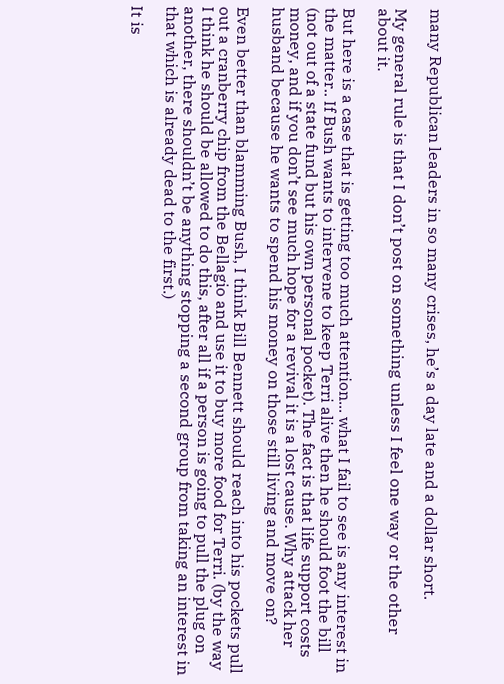many Republican leaders in so many crises, he’s a day late and a dollar short.

My general rule is that I don’t post on something unless I feel one way or the other about it.

But here is a case that is getting too much attention... what I fail to see is any interest in the matter.. If Bush wants to intervene to keep Terri alive then he should foot the bill (not out of a state fund but his own personal pocket). The fact is that life support costs money, and if you don’t see much hope for a revival it is a lost cause. Why attack her husband because he wants to spend his money on those still living and move on?

Even better than blamming Bush, I think Bill Bennett should reach into his pockets pull out a cranberry chip from the Bellagio and use it to buy more food for Terri. (by the way I think he should be allowed to do this, after all if a person is going to pull the plug on another, there shouldn’t be anything stopping a second group from taking an interest in that which is already dead to the first.)

It is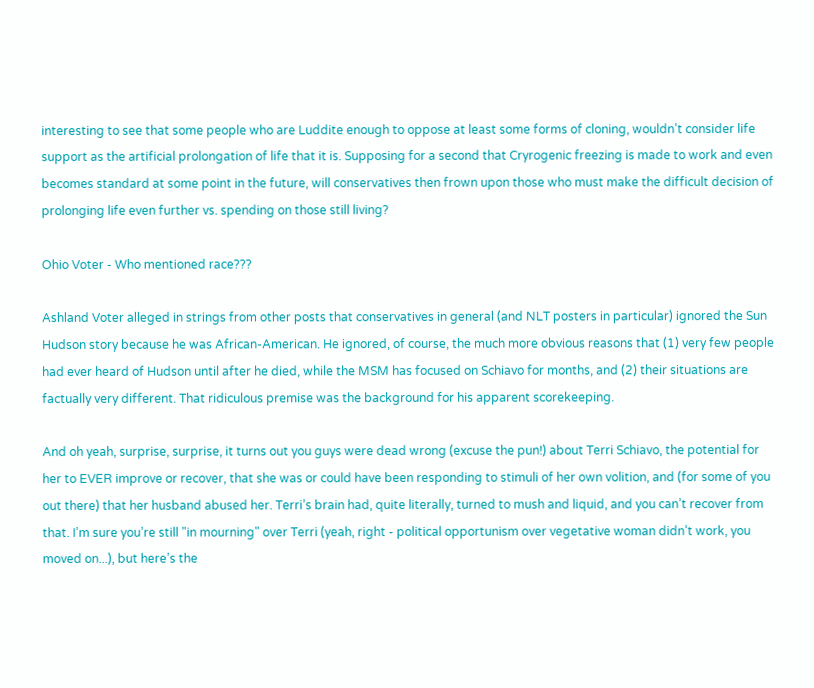interesting to see that some people who are Luddite enough to oppose at least some forms of cloning, wouldn’t consider life support as the artificial prolongation of life that it is. Supposing for a second that Cryrogenic freezing is made to work and even becomes standard at some point in the future, will conservatives then frown upon those who must make the difficult decision of prolonging life even further vs. spending on those still living?

Ohio Voter - Who mentioned race???

Ashland Voter alleged in strings from other posts that conservatives in general (and NLT posters in particular) ignored the Sun Hudson story because he was African-American. He ignored, of course, the much more obvious reasons that (1) very few people had ever heard of Hudson until after he died, while the MSM has focused on Schiavo for months, and (2) their situations are factually very different. That ridiculous premise was the background for his apparent scorekeeping.

And oh yeah, surprise, surprise, it turns out you guys were dead wrong (excuse the pun!) about Terri Schiavo, the potential for her to EVER improve or recover, that she was or could have been responding to stimuli of her own volition, and (for some of you out there) that her husband abused her. Terri’s brain had, quite literally, turned to mush and liquid, and you can’t recover from that. I’m sure you’re still "in mourning" over Terri (yeah, right - political opportunism over vegetative woman didn’t work, you moved on...), but here’s the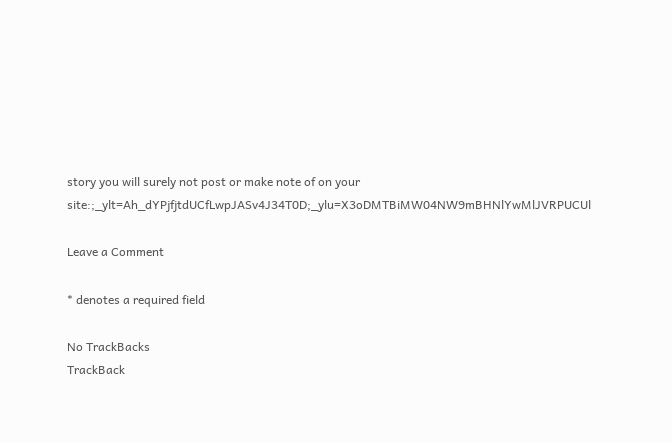story you will surely not post or make note of on your site:;_ylt=Ah_dYPjfjtdUCfLwpJASv4J34T0D;_ylu=X3oDMTBiMW04NW9mBHNlYwMlJVRPUCUl

Leave a Comment

* denotes a required field

No TrackBacks
TrackBack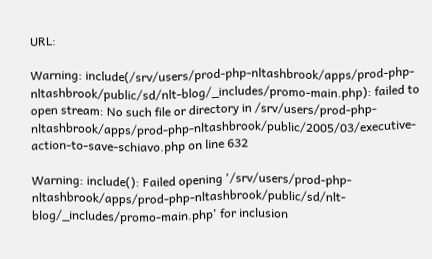URL:

Warning: include(/srv/users/prod-php-nltashbrook/apps/prod-php-nltashbrook/public/sd/nlt-blog/_includes/promo-main.php): failed to open stream: No such file or directory in /srv/users/prod-php-nltashbrook/apps/prod-php-nltashbrook/public/2005/03/executive-action-to-save-schiavo.php on line 632

Warning: include(): Failed opening '/srv/users/prod-php-nltashbrook/apps/prod-php-nltashbrook/public/sd/nlt-blog/_includes/promo-main.php' for inclusion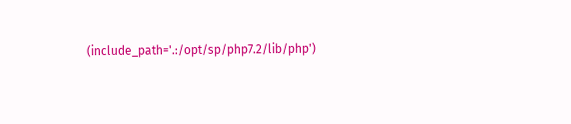(include_path='.:/opt/sp/php7.2/lib/php')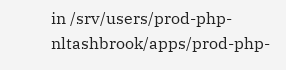in /srv/users/prod-php-nltashbrook/apps/prod-php-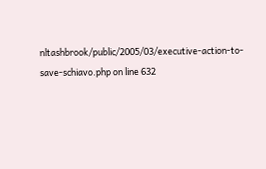nltashbrook/public/2005/03/executive-action-to-save-schiavo.php on line 632